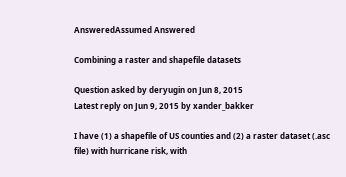AnsweredAssumed Answered

Combining a raster and shapefile datasets

Question asked by deryugin on Jun 8, 2015
Latest reply on Jun 9, 2015 by xander_bakker

I have (1) a shapefile of US counties and (2) a raster dataset (.asc file) with hurricane risk, with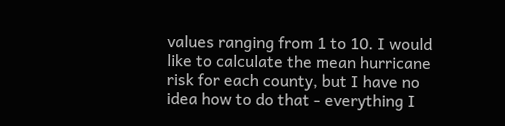values ranging from 1 to 10. I would like to calculate the mean hurricane risk for each county, but I have no idea how to do that - everything I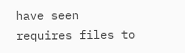have seen requires files to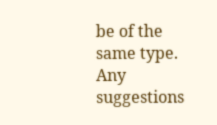be of the same type. Any suggestions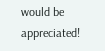would be appreciated!